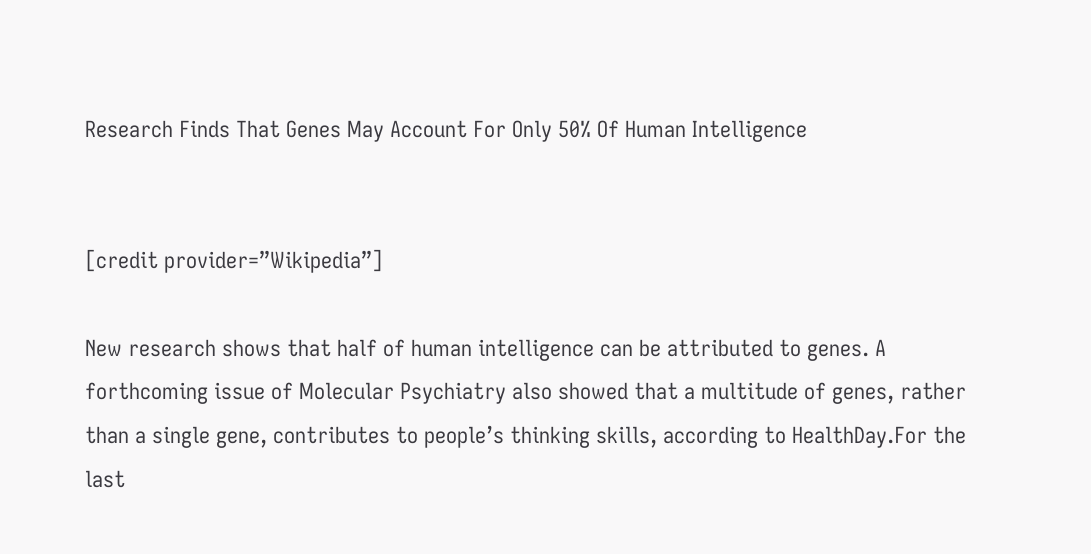Research Finds That Genes May Account For Only 50% Of Human Intelligence


[credit provider=”Wikipedia”]

New research shows that half of human intelligence can be attributed to genes. A forthcoming issue of Molecular Psychiatry also showed that a multitude of genes, rather than a single gene, contributes to people’s thinking skills, according to HealthDay.For the last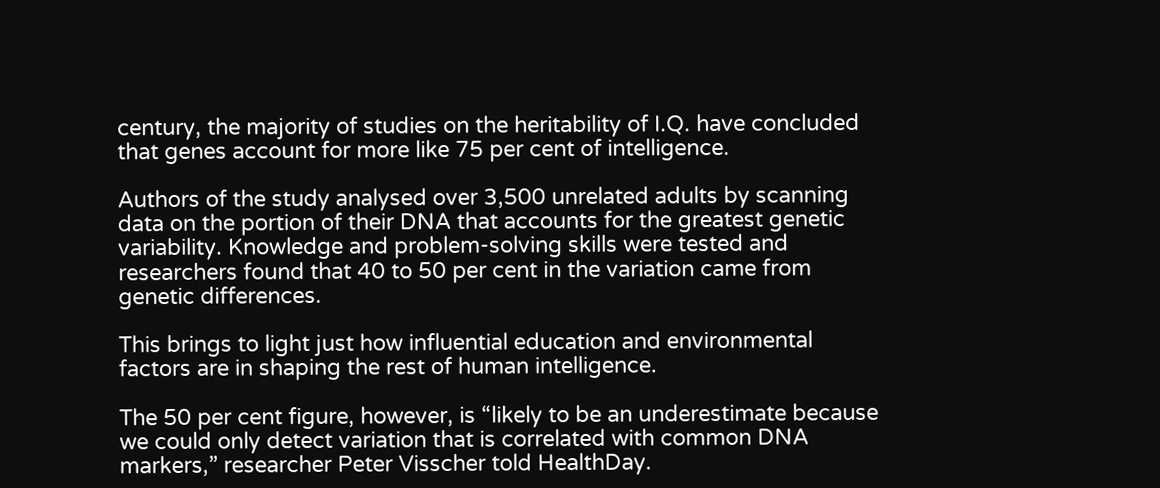century, the majority of studies on the heritability of I.Q. have concluded that genes account for more like 75 per cent of intelligence.

Authors of the study analysed over 3,500 unrelated adults by scanning data on the portion of their DNA that accounts for the greatest genetic variability. Knowledge and problem-solving skills were tested and researchers found that 40 to 50 per cent in the variation came from genetic differences.

This brings to light just how influential education and environmental factors are in shaping the rest of human intelligence.

The 50 per cent figure, however, is “likely to be an underestimate because we could only detect variation that is correlated with common DNA markers,” researcher Peter Visscher told HealthDay.